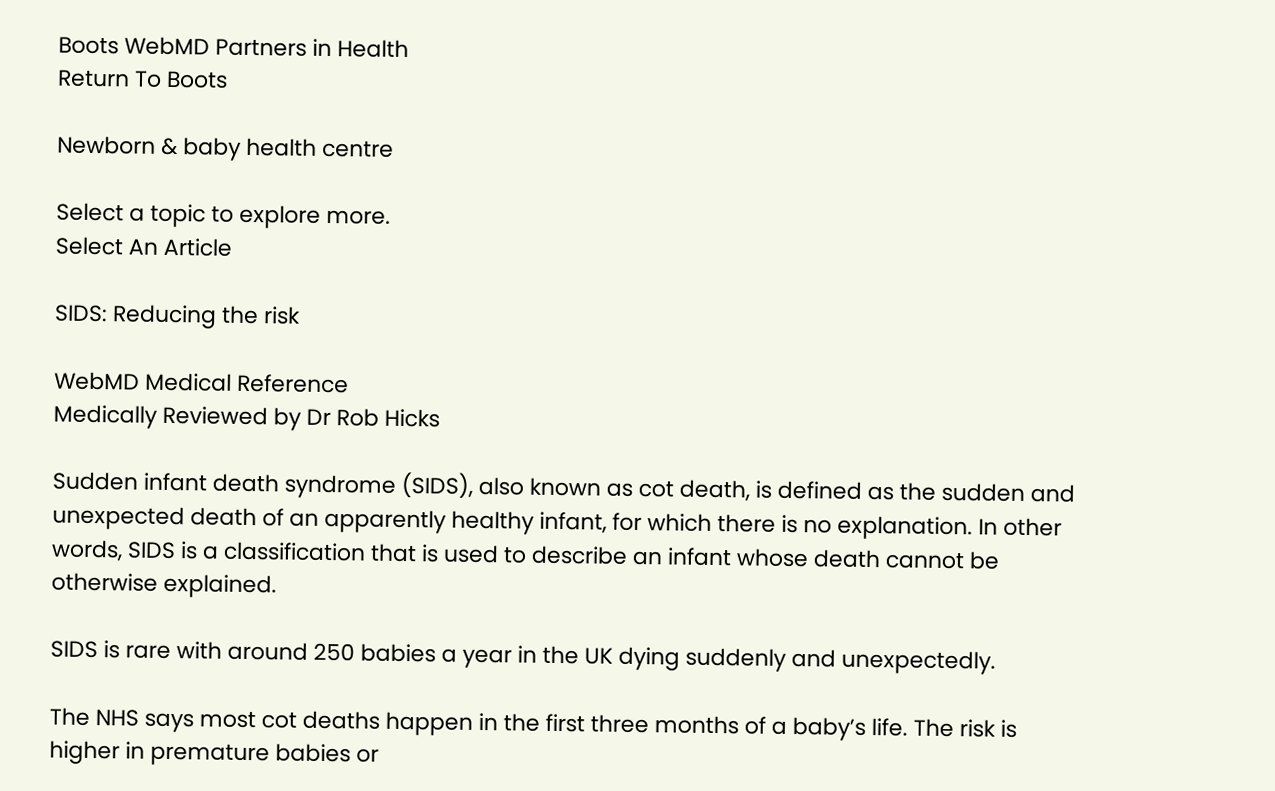Boots WebMD Partners in Health
Return To Boots

Newborn & baby health centre

Select a topic to explore more.
Select An Article

SIDS: Reducing the risk

WebMD Medical Reference
Medically Reviewed by Dr Rob Hicks

Sudden infant death syndrome (SIDS), also known as cot death, is defined as the sudden and unexpected death of an apparently healthy infant, for which there is no explanation. In other words, SIDS is a classification that is used to describe an infant whose death cannot be otherwise explained.

SIDS is rare with around 250 babies a year in the UK dying suddenly and unexpectedly.

The NHS says most cot deaths happen in the first three months of a baby’s life. The risk is higher in premature babies or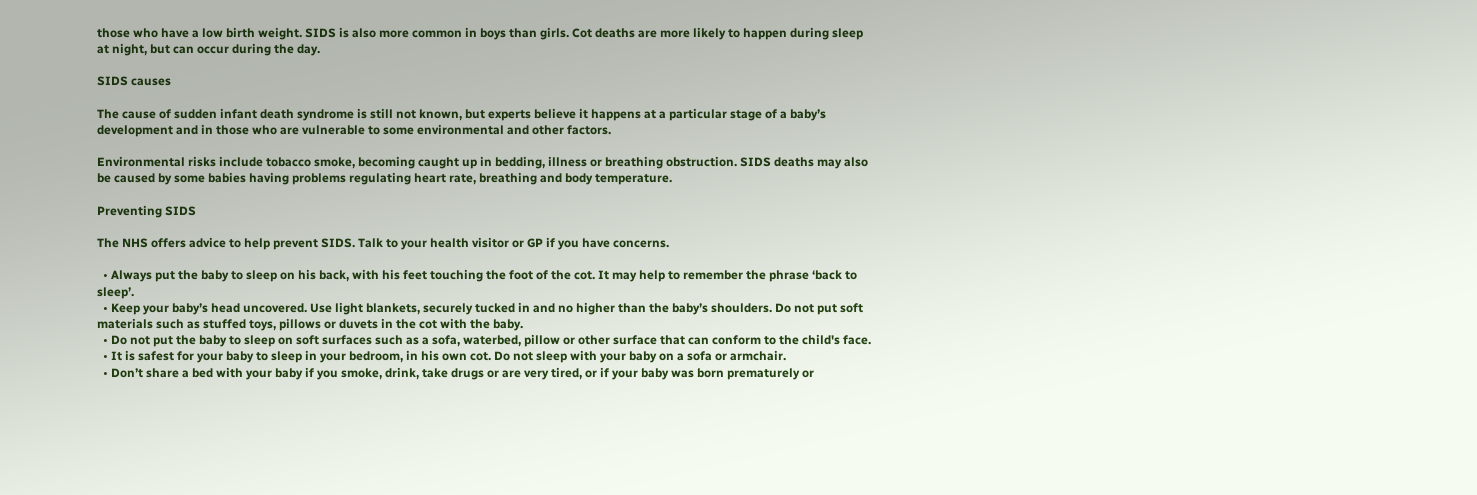those who have a low birth weight. SIDS is also more common in boys than girls. Cot deaths are more likely to happen during sleep at night, but can occur during the day.

SIDS causes

The cause of sudden infant death syndrome is still not known, but experts believe it happens at a particular stage of a baby’s development and in those who are vulnerable to some environmental and other factors.

Environmental risks include tobacco smoke, becoming caught up in bedding, illness or breathing obstruction. SIDS deaths may also be caused by some babies having problems regulating heart rate, breathing and body temperature.

Preventing SIDS

The NHS offers advice to help prevent SIDS. Talk to your health visitor or GP if you have concerns.

  • Always put the baby to sleep on his back, with his feet touching the foot of the cot. It may help to remember the phrase ‘back to sleep’.
  • Keep your baby’s head uncovered. Use light blankets, securely tucked in and no higher than the baby’s shoulders. Do not put soft materials such as stuffed toys, pillows or duvets in the cot with the baby.
  • Do not put the baby to sleep on soft surfaces such as a sofa, waterbed, pillow or other surface that can conform to the child's face.
  • It is safest for your baby to sleep in your bedroom, in his own cot. Do not sleep with your baby on a sofa or armchair.
  • Don’t share a bed with your baby if you smoke, drink, take drugs or are very tired, or if your baby was born prematurely or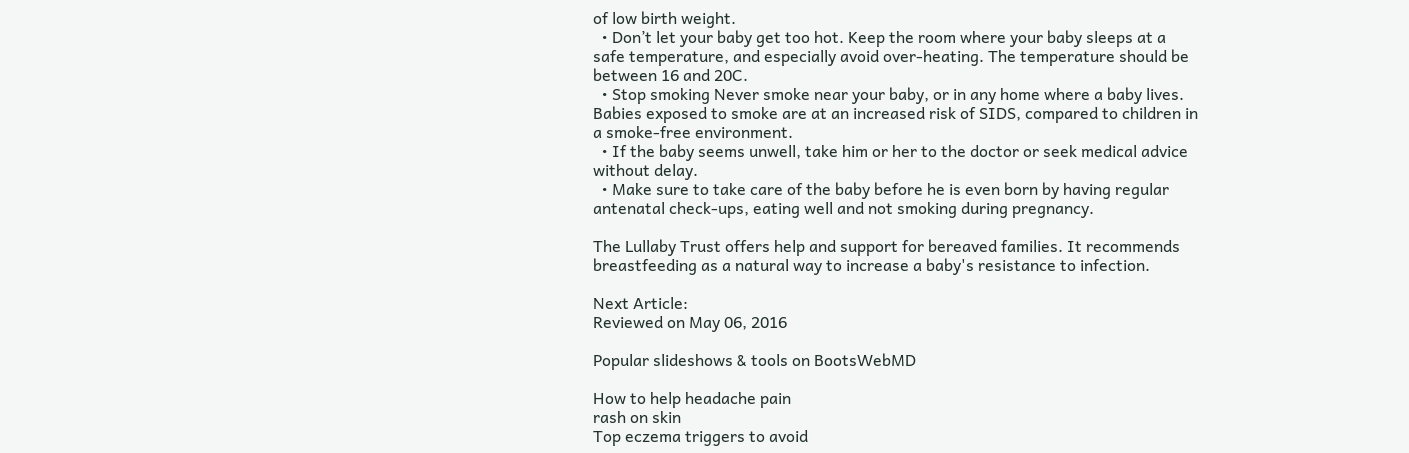of low birth weight.
  • Don’t let your baby get too hot. Keep the room where your baby sleeps at a safe temperature, and especially avoid over-heating. The temperature should be between 16 and 20C.
  • Stop smoking Never smoke near your baby, or in any home where a baby lives. Babies exposed to smoke are at an increased risk of SIDS, compared to children in a smoke-free environment.
  • If the baby seems unwell, take him or her to the doctor or seek medical advice without delay.
  • Make sure to take care of the baby before he is even born by having regular antenatal check-ups, eating well and not smoking during pregnancy.

The Lullaby Trust offers help and support for bereaved families. It recommends breastfeeding as a natural way to increase a baby's resistance to infection.

Next Article:
Reviewed on May 06, 2016

Popular slideshows & tools on BootsWebMD

How to help headache pain
rash on skin
Top eczema triggers to avoid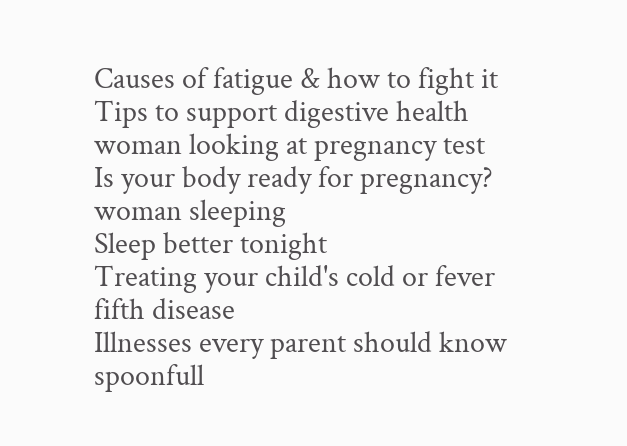Causes of fatigue & how to fight it
Tips to support digestive health
woman looking at pregnancy test
Is your body ready for pregnancy?
woman sleeping
Sleep better tonight
Treating your child's cold or fever
fifth disease
Illnesses every parent should know
spoonfull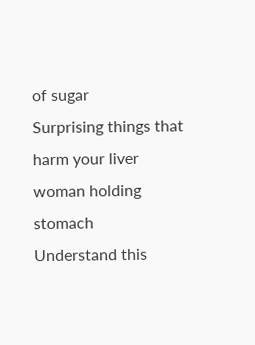of sugar
Surprising things that harm your liver
woman holding stomach
Understand this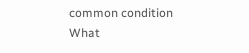common condition
What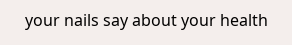your nails say about your health